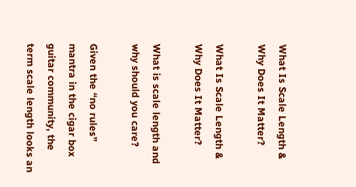What Is Scale Length & Why Does It Matter?

What Is Scale Length & Why Does It Matter?

What is scale length and why should you care?

Given the “no rules” mantra in the cigar box guitar community, the term scale length looks an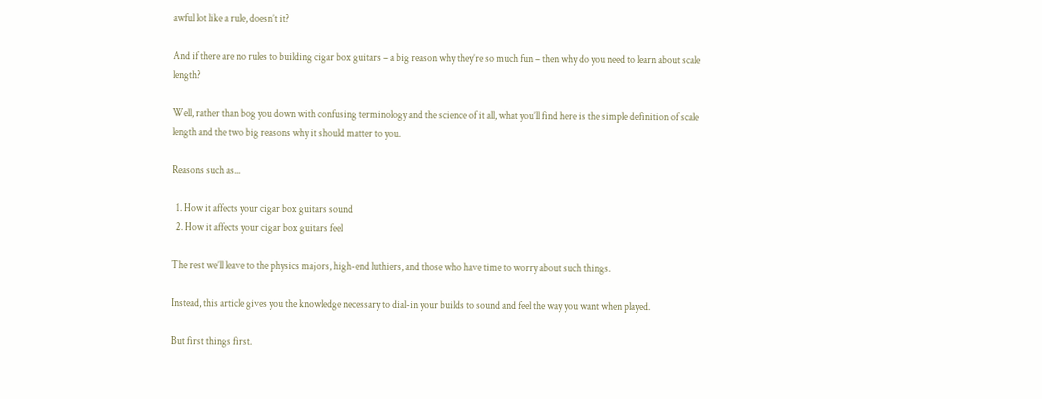awful lot like a rule, doesn’t it?

And if there are no rules to building cigar box guitars – a big reason why they’re so much fun – then why do you need to learn about scale length?

Well, rather than bog you down with confusing terminology and the science of it all, what you’ll find here is the simple definition of scale length and the two big reasons why it should matter to you.

Reasons such as...

  1. How it affects your cigar box guitars sound
  2. How it affects your cigar box guitars feel

The rest we’ll leave to the physics majors, high-end luthiers, and those who have time to worry about such things.

Instead, this article gives you the knowledge necessary to dial-in your builds to sound and feel the way you want when played.

But first things first.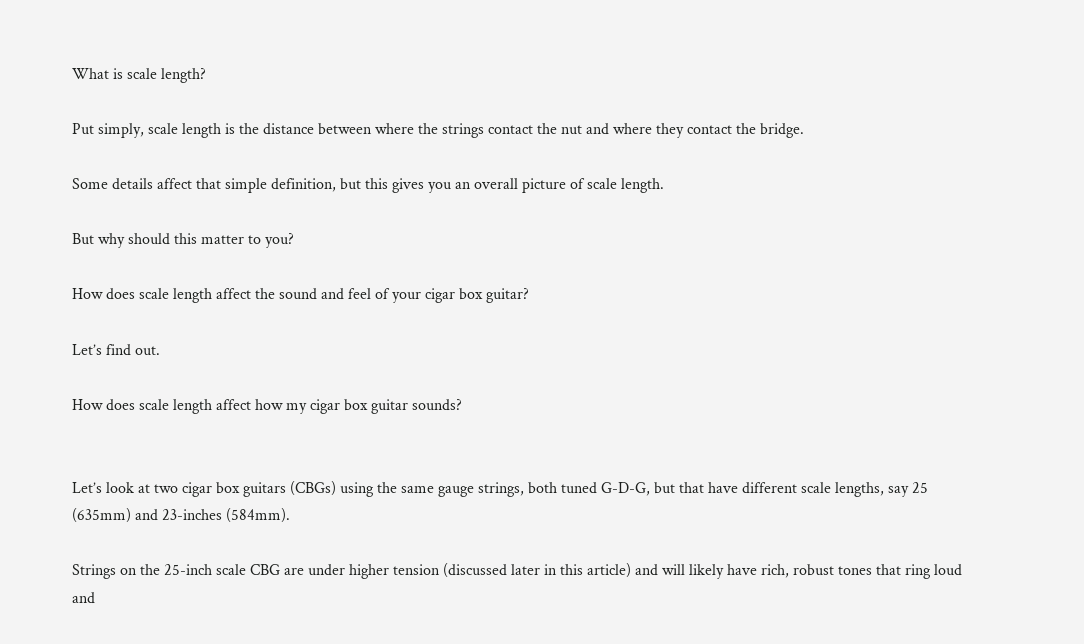What is scale length?

Put simply, scale length is the distance between where the strings contact the nut and where they contact the bridge.

Some details affect that simple definition, but this gives you an overall picture of scale length.

But why should this matter to you?

How does scale length affect the sound and feel of your cigar box guitar?

Let’s find out.

How does scale length affect how my cigar box guitar sounds?


Let’s look at two cigar box guitars (CBGs) using the same gauge strings, both tuned G-D-G, but that have different scale lengths, say 25 (635mm) and 23-inches (584mm).

Strings on the 25-inch scale CBG are under higher tension (discussed later in this article) and will likely have rich, robust tones that ring loud and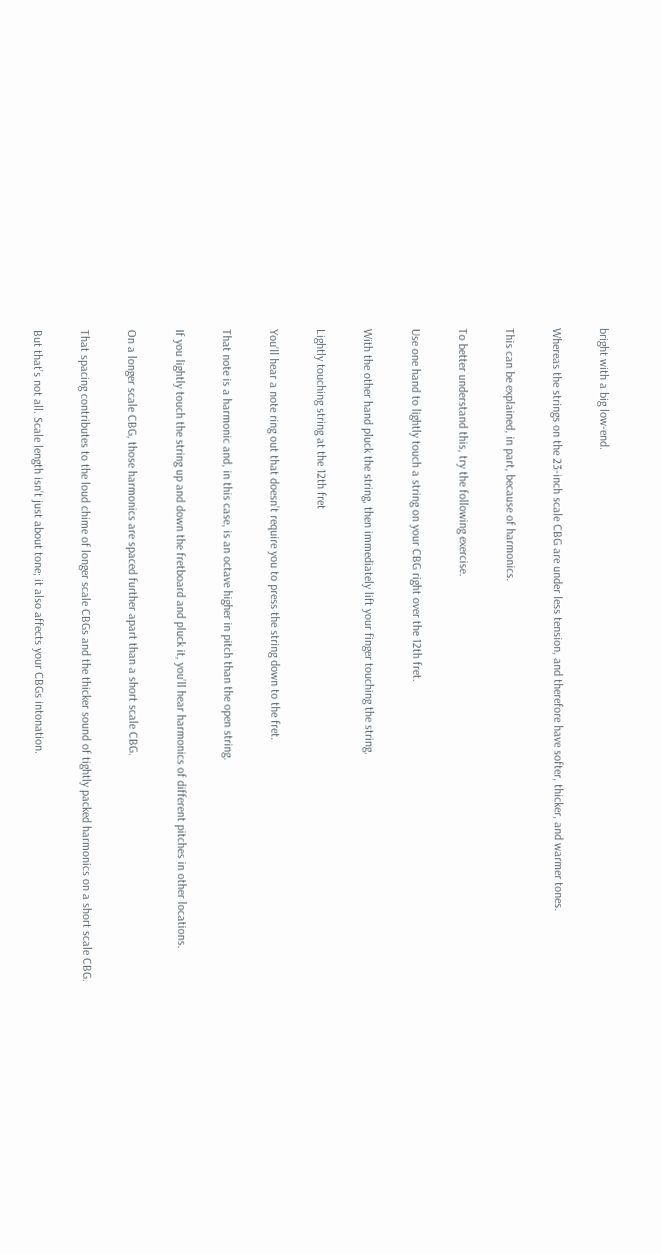bright with a big low-end.

Whereas the strings on the 23-inch scale CBG are under less tension, and therefore have softer, thicker, and warmer tones.

This can be explained, in part, because of harmonics.

To better understand this, try the following exercise.

Use one hand to lightly touch a string on your CBG right over the 12th fret.

With the other hand pluck the string, then immediately lift your finger touching the string.

Lightly touching string at the 12th fret

You’ll hear a note ring out that doesn’t require you to press the string down to the fret.

That note is a harmonic and, in this case, is an octave higher in pitch than the open string.

If you lightly touch the string up and down the fretboard and pluck it, you’ll hear harmonics of different pitches in other locations.

On a longer scale CBG, those harmonics are spaced further apart than a short scale CBG.

That spacing contributes to the loud chime of longer scale CBGs and the thicker sound of tightly packed harmonics on a short scale CBG.

But that’s not all. Scale length isn’t just about tone; it also affects your CBGs intonation.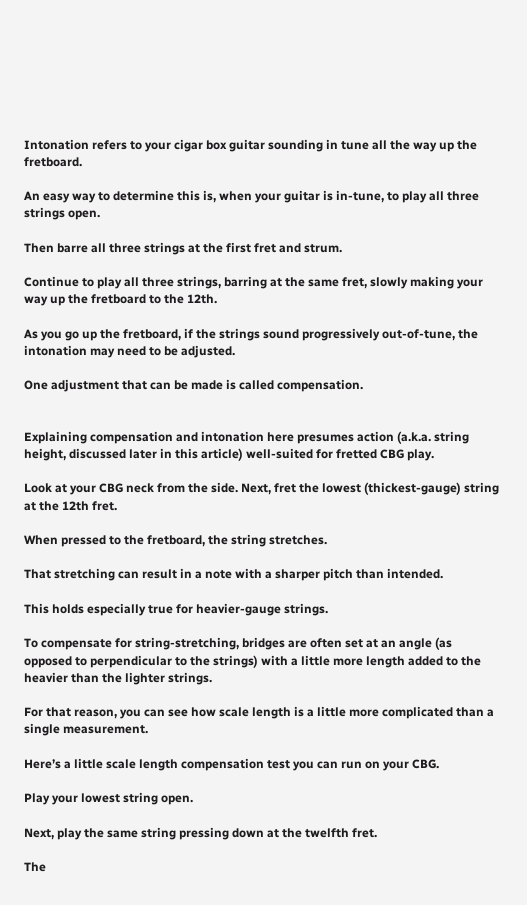Intonation refers to your cigar box guitar sounding in tune all the way up the fretboard.

An easy way to determine this is, when your guitar is in-tune, to play all three strings open.

Then barre all three strings at the first fret and strum.

Continue to play all three strings, barring at the same fret, slowly making your way up the fretboard to the 12th.

As you go up the fretboard, if the strings sound progressively out-of-tune, the intonation may need to be adjusted.

One adjustment that can be made is called compensation.


Explaining compensation and intonation here presumes action (a.k.a. string height, discussed later in this article) well-suited for fretted CBG play.

Look at your CBG neck from the side. Next, fret the lowest (thickest-gauge) string at the 12th fret.

When pressed to the fretboard, the string stretches.

That stretching can result in a note with a sharper pitch than intended.

This holds especially true for heavier-gauge strings.

To compensate for string-stretching, bridges are often set at an angle (as opposed to perpendicular to the strings) with a little more length added to the heavier than the lighter strings.

For that reason, you can see how scale length is a little more complicated than a single measurement.

Here’s a little scale length compensation test you can run on your CBG.

Play your lowest string open.

Next, play the same string pressing down at the twelfth fret.

The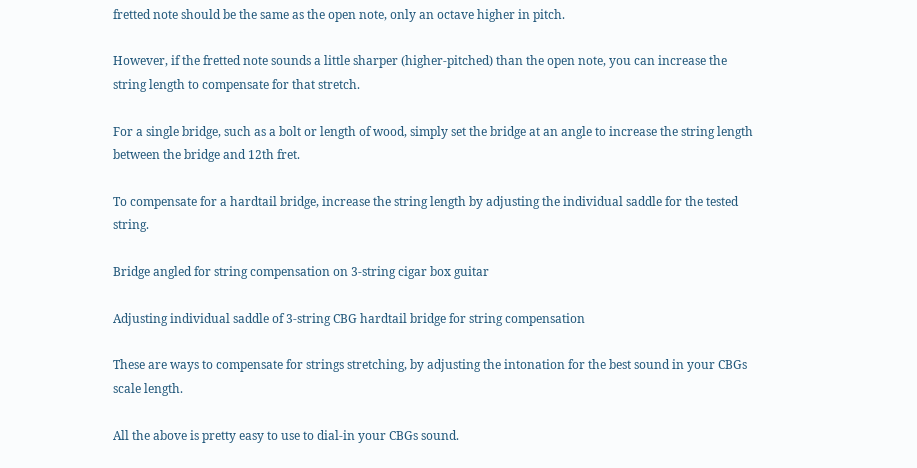fretted note should be the same as the open note, only an octave higher in pitch.

However, if the fretted note sounds a little sharper (higher-pitched) than the open note, you can increase the string length to compensate for that stretch.

For a single bridge, such as a bolt or length of wood, simply set the bridge at an angle to increase the string length between the bridge and 12th fret.

To compensate for a hardtail bridge, increase the string length by adjusting the individual saddle for the tested string.

Bridge angled for string compensation on 3-string cigar box guitar

Adjusting individual saddle of 3-string CBG hardtail bridge for string compensation

These are ways to compensate for strings stretching, by adjusting the intonation for the best sound in your CBGs scale length.

All the above is pretty easy to use to dial-in your CBGs sound.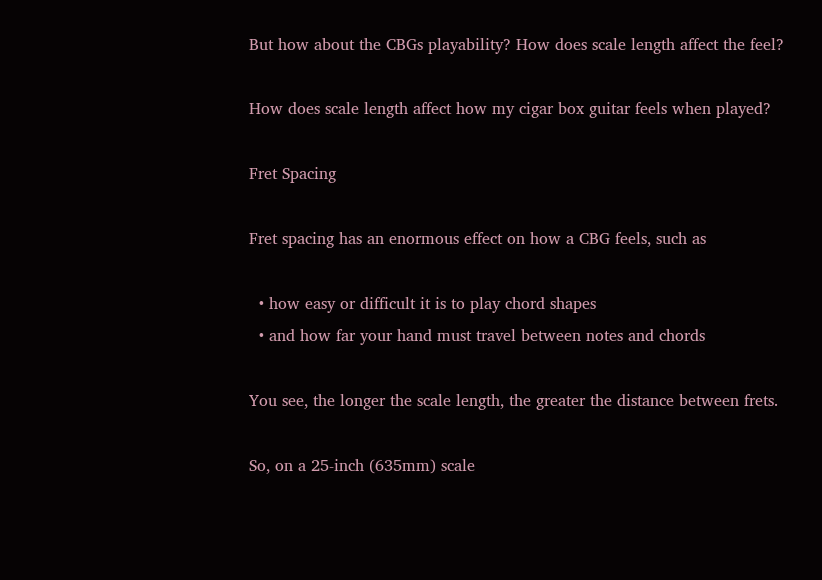But how about the CBGs playability? How does scale length affect the feel?

How does scale length affect how my cigar box guitar feels when played?

Fret Spacing

Fret spacing has an enormous effect on how a CBG feels, such as

  • how easy or difficult it is to play chord shapes
  • and how far your hand must travel between notes and chords

You see, the longer the scale length, the greater the distance between frets.

So, on a 25-inch (635mm) scale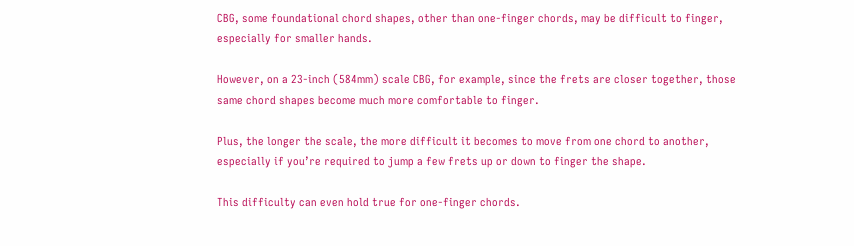CBG, some foundational chord shapes, other than one-finger chords, may be difficult to finger, especially for smaller hands.

However, on a 23-inch (584mm) scale CBG, for example, since the frets are closer together, those same chord shapes become much more comfortable to finger.

Plus, the longer the scale, the more difficult it becomes to move from one chord to another, especially if you’re required to jump a few frets up or down to finger the shape.

This difficulty can even hold true for one-finger chords.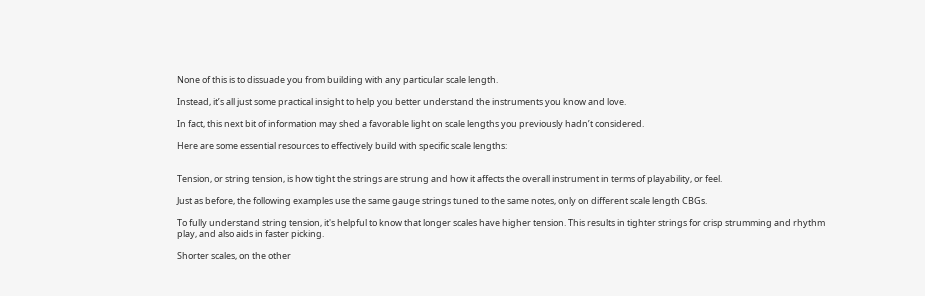None of this is to dissuade you from building with any particular scale length.

Instead, it’s all just some practical insight to help you better understand the instruments you know and love.

In fact, this next bit of information may shed a favorable light on scale lengths you previously hadn’t considered.

Here are some essential resources to effectively build with specific scale lengths:


Tension, or string tension, is how tight the strings are strung and how it affects the overall instrument in terms of playability, or feel.

Just as before, the following examples use the same gauge strings tuned to the same notes, only on different scale length CBGs.

To fully understand string tension, it's helpful to know that longer scales have higher tension. This results in tighter strings for crisp strumming and rhythm play, and also aids in faster picking.

Shorter scales, on the other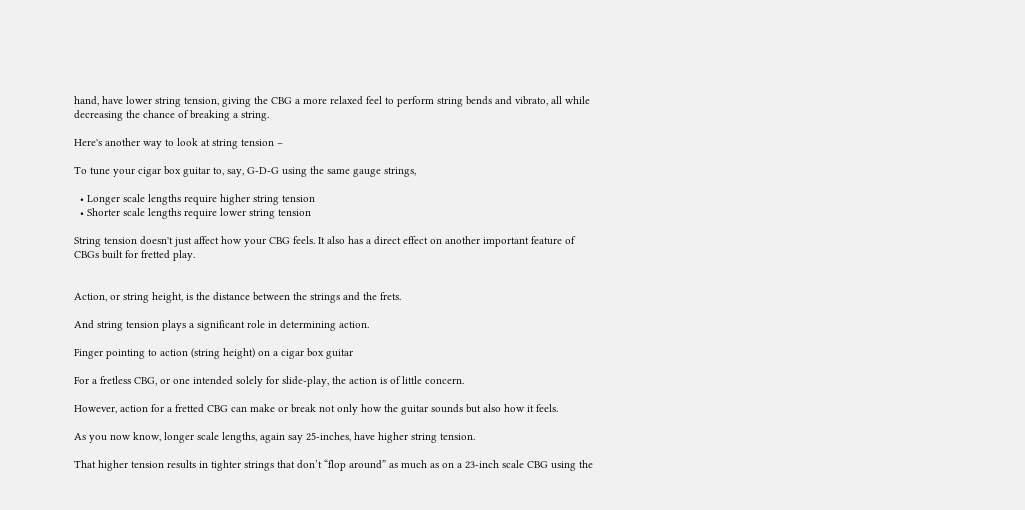hand, have lower string tension, giving the CBG a more relaxed feel to perform string bends and vibrato, all while decreasing the chance of breaking a string.

Here's another way to look at string tension –

To tune your cigar box guitar to, say, G-D-G using the same gauge strings,

  • Longer scale lengths require higher string tension
  • Shorter scale lengths require lower string tension

String tension doesn't just affect how your CBG feels. It also has a direct effect on another important feature of CBGs built for fretted play.


Action, or string height, is the distance between the strings and the frets.

And string tension plays a significant role in determining action.

Finger pointing to action (string height) on a cigar box guitar

For a fretless CBG, or one intended solely for slide-play, the action is of little concern.

However, action for a fretted CBG can make or break not only how the guitar sounds but also how it feels.

As you now know, longer scale lengths, again say 25-inches, have higher string tension.

That higher tension results in tighter strings that don’t “flop around” as much as on a 23-inch scale CBG using the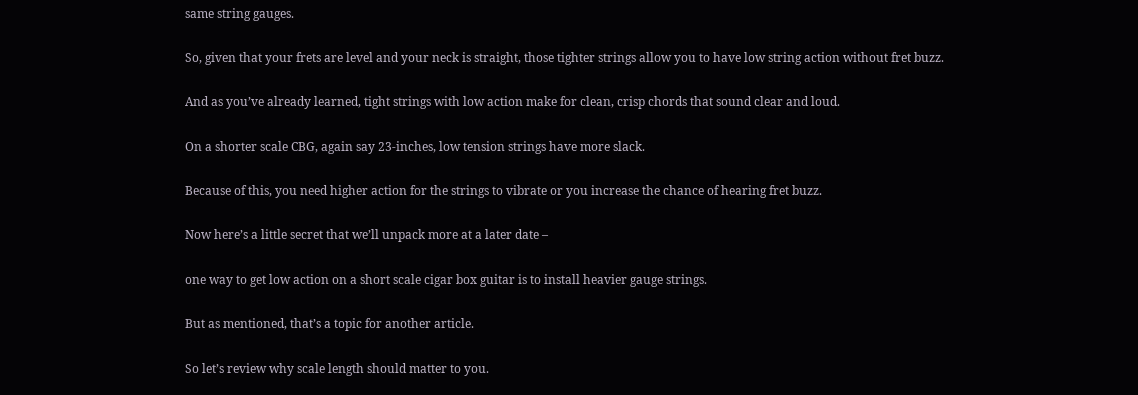same string gauges.

So, given that your frets are level and your neck is straight, those tighter strings allow you to have low string action without fret buzz.

And as you’ve already learned, tight strings with low action make for clean, crisp chords that sound clear and loud.

On a shorter scale CBG, again say 23-inches, low tension strings have more slack.

Because of this, you need higher action for the strings to vibrate or you increase the chance of hearing fret buzz.

Now here’s a little secret that we’ll unpack more at a later date –

one way to get low action on a short scale cigar box guitar is to install heavier gauge strings.

But as mentioned, that’s a topic for another article.

So let’s review why scale length should matter to you.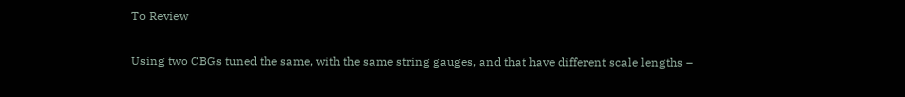To Review

Using two CBGs tuned the same, with the same string gauges, and that have different scale lengths –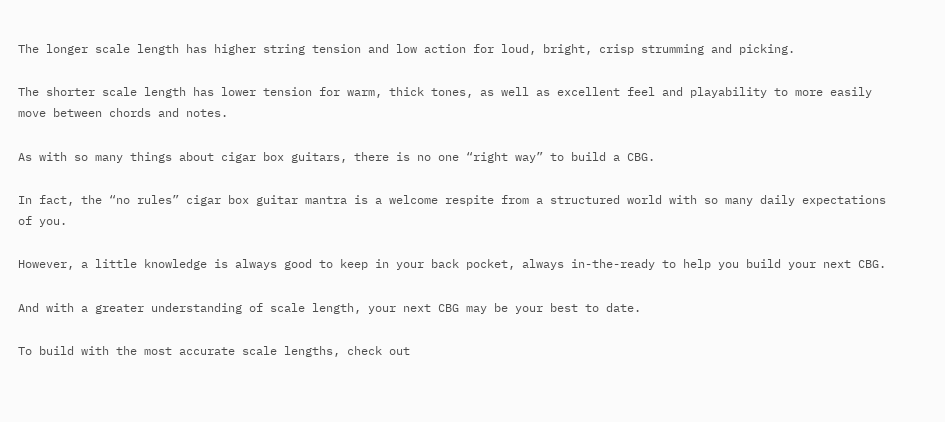The longer scale length has higher string tension and low action for loud, bright, crisp strumming and picking.

The shorter scale length has lower tension for warm, thick tones, as well as excellent feel and playability to more easily move between chords and notes.

As with so many things about cigar box guitars, there is no one “right way” to build a CBG.

In fact, the “no rules” cigar box guitar mantra is a welcome respite from a structured world with so many daily expectations of you.

However, a little knowledge is always good to keep in your back pocket, always in-the-ready to help you build your next CBG.

And with a greater understanding of scale length, your next CBG may be your best to date.

To build with the most accurate scale lengths, check out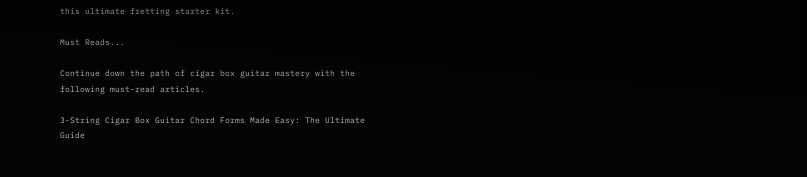this ultimate fretting starter kit.

Must Reads...

Continue down the path of cigar box guitar mastery with the following must-read articles.

3-String Cigar Box Guitar Chord Forms Made Easy: The Ultimate Guide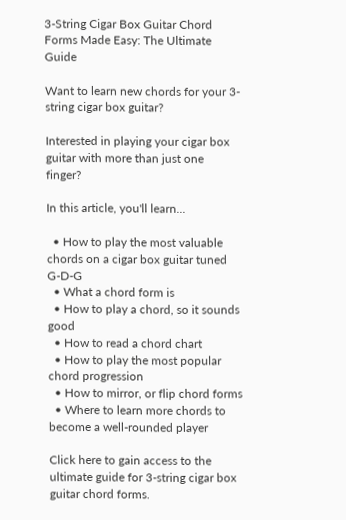3-String Cigar Box Guitar Chord Forms Made Easy: The Ultimate Guide

Want to learn new chords for your 3-string cigar box guitar?

Interested in playing your cigar box guitar with more than just one finger?

In this article, you'll learn...

  • How to play the most valuable chords on a cigar box guitar tuned G-D-G
  • What a chord form is
  • How to play a chord, so it sounds good
  • How to read a chord chart
  • How to play the most popular chord progression
  • How to mirror, or flip chord forms
  • Where to learn more chords to become a well-rounded player

Click here to gain access to the ultimate guide for 3-string cigar box guitar chord forms.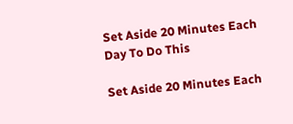Set Aside 20 Minutes Each Day To Do This

Set Aside 20 Minutes Each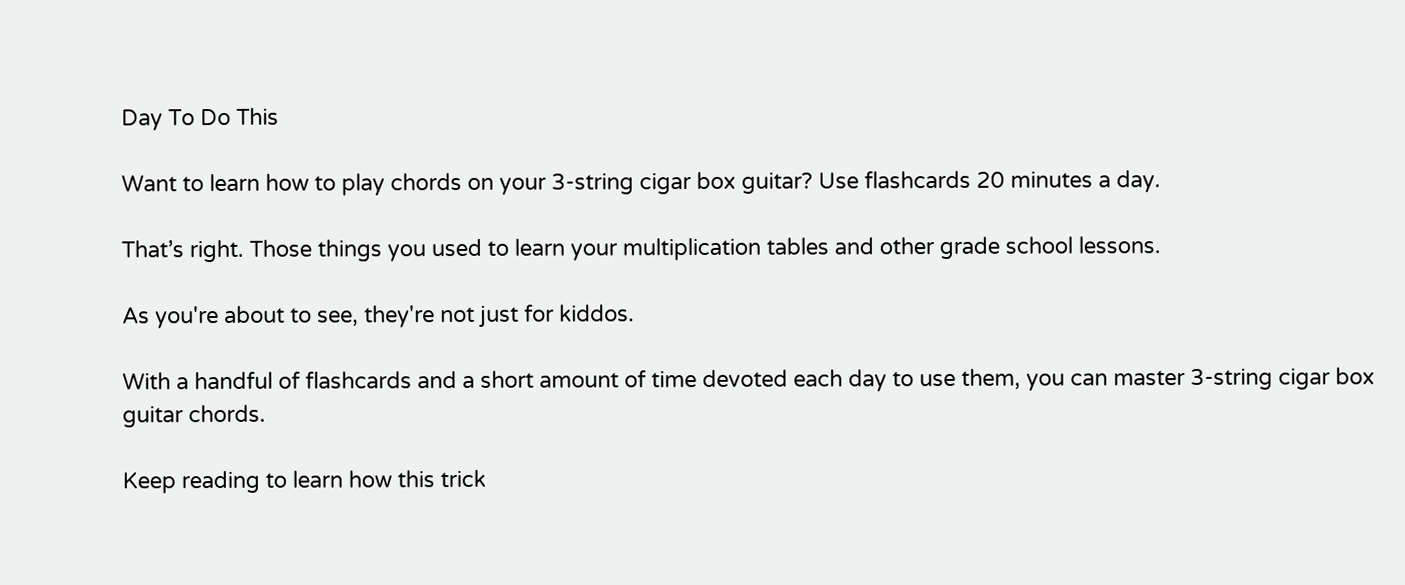Day To Do This

Want to learn how to play chords on your 3-string cigar box guitar? Use flashcards 20 minutes a day.

That’s right. Those things you used to learn your multiplication tables and other grade school lessons.

As you're about to see, they're not just for kiddos.

With a handful of flashcards and a short amount of time devoted each day to use them, you can master 3-string cigar box guitar chords.

Keep reading to learn how this trick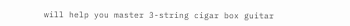will help you master 3-string cigar box guitar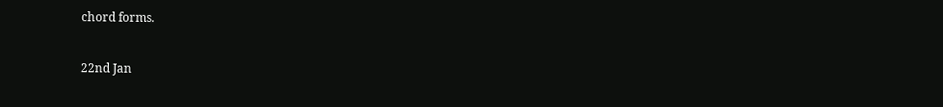chord forms.

22nd Jan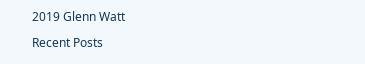2019 Glenn Watt

Recent Posts